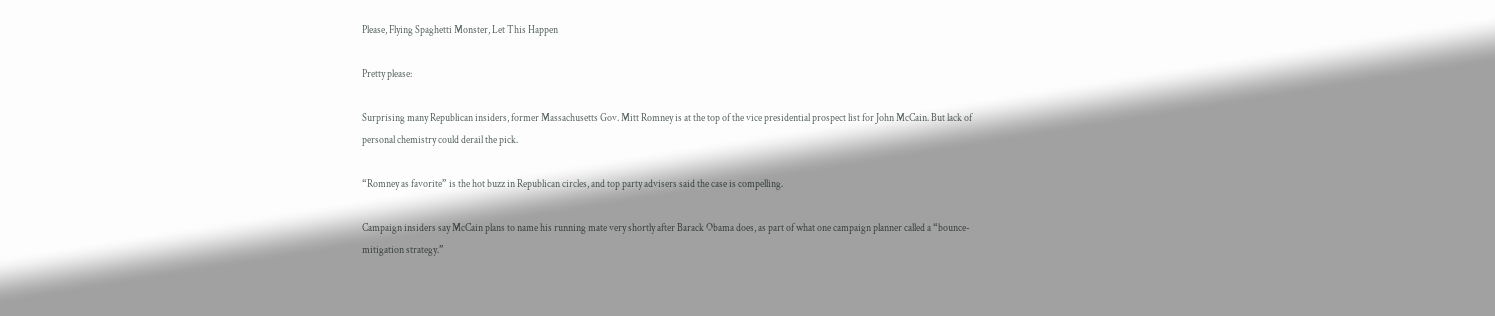Please, Flying Spaghetti Monster, Let This Happen

Pretty please:

Surprising many Republican insiders, former Massachusetts Gov. Mitt Romney is at the top of the vice presidential prospect list for John McCain. But lack of personal chemistry could derail the pick.

“Romney as favorite” is the hot buzz in Republican circles, and top party advisers said the case is compelling.

Campaign insiders say McCain plans to name his running mate very shortly after Barack Obama does, as part of what one campaign planner called a “bounce-mitigation strategy.”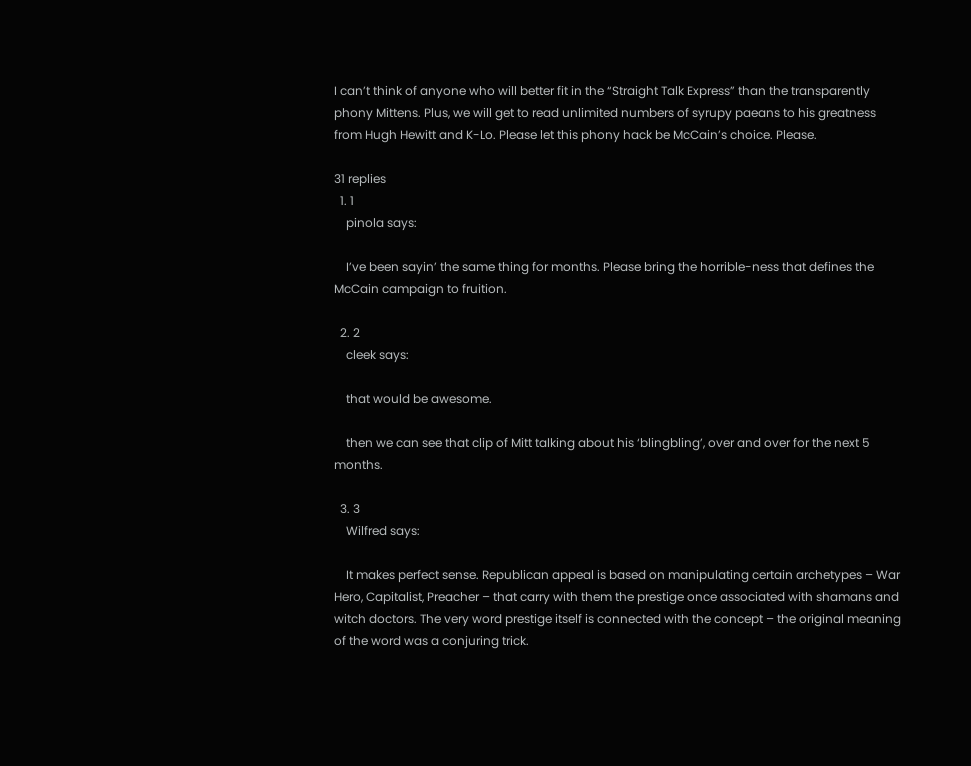I can’t think of anyone who will better fit in the “Straight Talk Express” than the transparently phony Mittens. Plus, we will get to read unlimited numbers of syrupy paeans to his greatness from Hugh Hewitt and K-Lo. Please let this phony hack be McCain’s choice. Please.

31 replies
  1. 1
    pinola says:

    I’ve been sayin’ the same thing for months. Please bring the horrible-ness that defines the McCain campaign to fruition.

  2. 2
    cleek says:

    that would be awesome.

    then we can see that clip of Mitt talking about his ‘blingbling’, over and over for the next 5 months.

  3. 3
    Wilfred says:

    It makes perfect sense. Republican appeal is based on manipulating certain archetypes – War Hero, Capitalist, Preacher – that carry with them the prestige once associated with shamans and witch doctors. The very word prestige itself is connected with the concept – the original meaning of the word was a conjuring trick.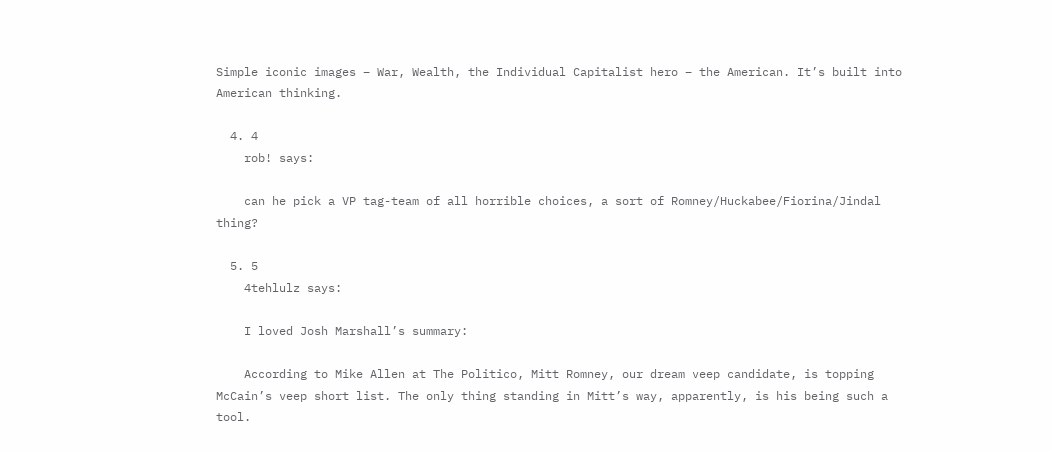Simple iconic images – War, Wealth, the Individual Capitalist hero – the American. It’s built into American thinking.

  4. 4
    rob! says:

    can he pick a VP tag-team of all horrible choices, a sort of Romney/Huckabee/Fiorina/Jindal thing?

  5. 5
    4tehlulz says:

    I loved Josh Marshall’s summary:

    According to Mike Allen at The Politico, Mitt Romney, our dream veep candidate, is topping McCain’s veep short list. The only thing standing in Mitt’s way, apparently, is his being such a tool.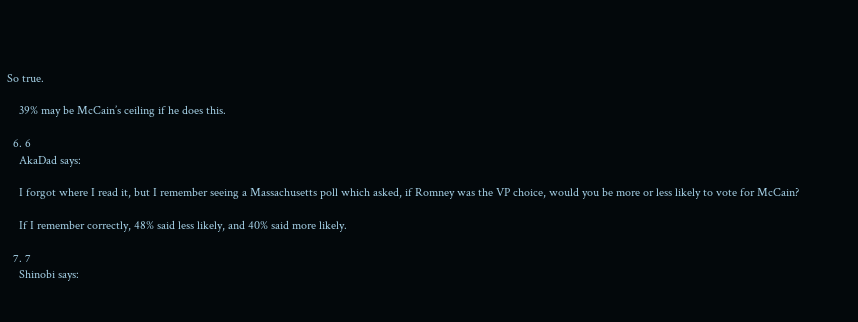So true.

    39% may be McCain’s ceiling if he does this.

  6. 6
    AkaDad says:

    I forgot where I read it, but I remember seeing a Massachusetts poll which asked, if Romney was the VP choice, would you be more or less likely to vote for McCain?

    If I remember correctly, 48% said less likely, and 40% said more likely.

  7. 7
    Shinobi says: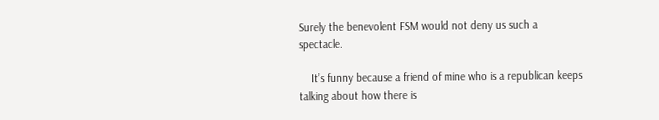Surely the benevolent FSM would not deny us such a spectacle.

    It’s funny because a friend of mine who is a republican keeps talking about how there is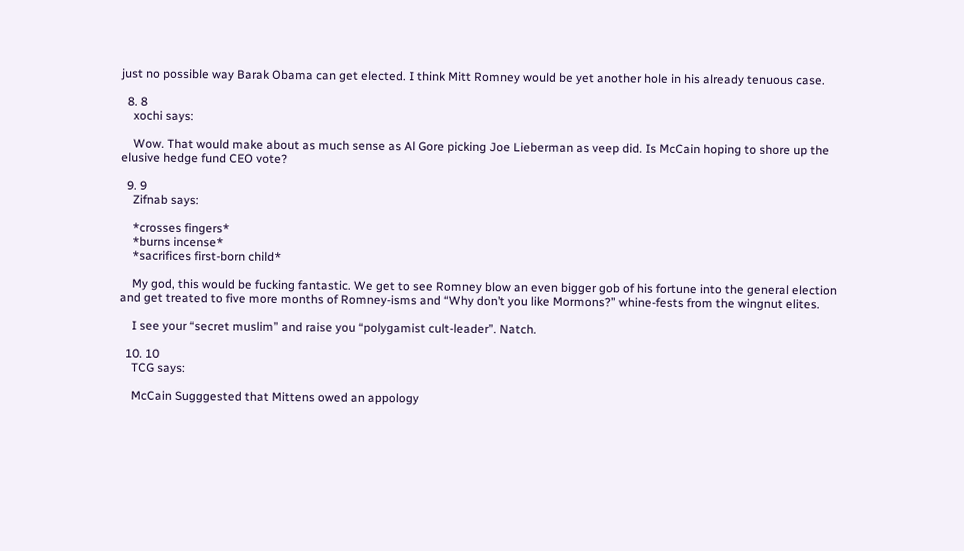just no possible way Barak Obama can get elected. I think Mitt Romney would be yet another hole in his already tenuous case.

  8. 8
    xochi says:

    Wow. That would make about as much sense as Al Gore picking Joe Lieberman as veep did. Is McCain hoping to shore up the elusive hedge fund CEO vote?

  9. 9
    Zifnab says:

    *crosses fingers*
    *burns incense*
    *sacrifices first-born child*

    My god, this would be fucking fantastic. We get to see Romney blow an even bigger gob of his fortune into the general election and get treated to five more months of Romney-isms and “Why don’t you like Mormons?” whine-fests from the wingnut elites.

    I see your “secret muslim” and raise you “polygamist cult-leader”. Natch.

  10. 10
    TCG says:

    McCain Sugggested that Mittens owed an appology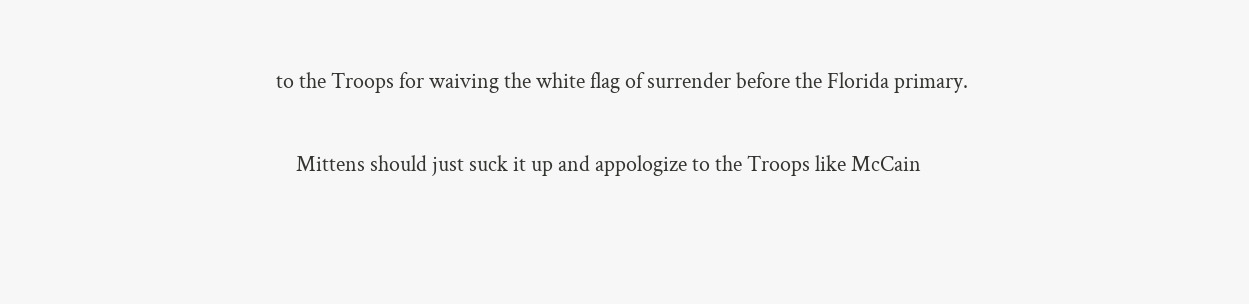to the Troops for waiving the white flag of surrender before the Florida primary.

    Mittens should just suck it up and appologize to the Troops like McCain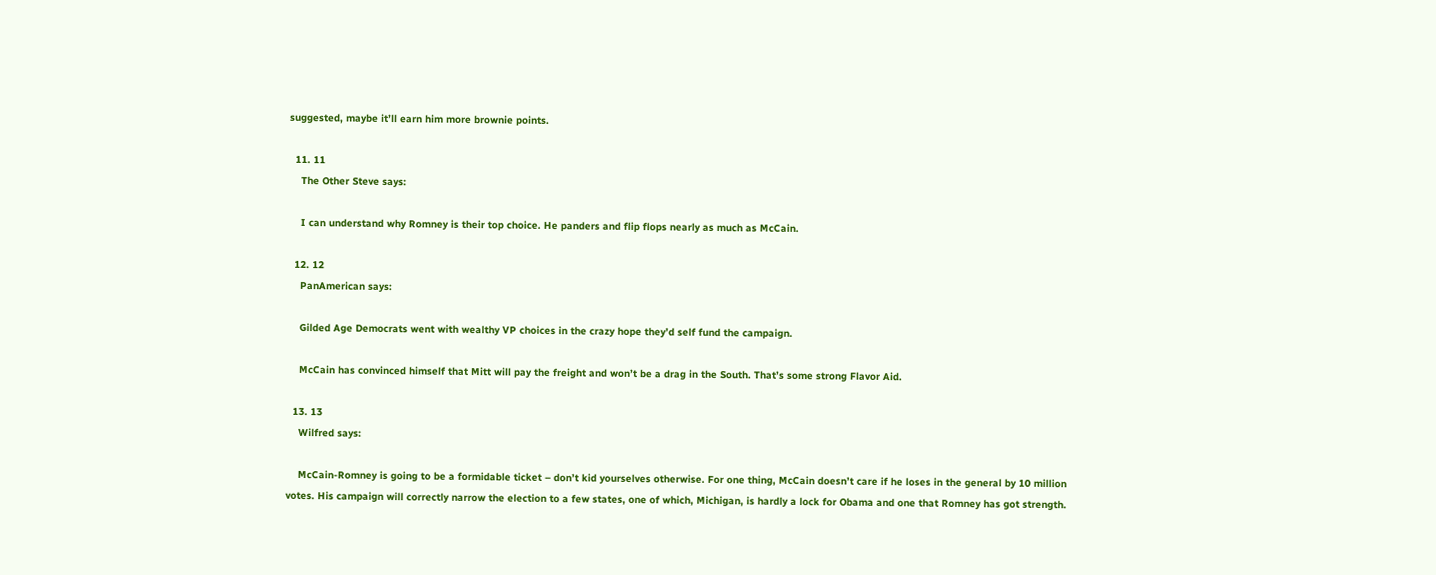suggested, maybe it’ll earn him more brownie points.

  11. 11
    The Other Steve says:

    I can understand why Romney is their top choice. He panders and flip flops nearly as much as McCain.

  12. 12
    PanAmerican says:

    Gilded Age Democrats went with wealthy VP choices in the crazy hope they’d self fund the campaign.

    McCain has convinced himself that Mitt will pay the freight and won’t be a drag in the South. That’s some strong Flavor Aid.

  13. 13
    Wilfred says:

    McCain-Romney is going to be a formidable ticket – don’t kid yourselves otherwise. For one thing, McCain doesn’t care if he loses in the general by 10 million votes. His campaign will correctly narrow the election to a few states, one of which, Michigan, is hardly a lock for Obama and one that Romney has got strength.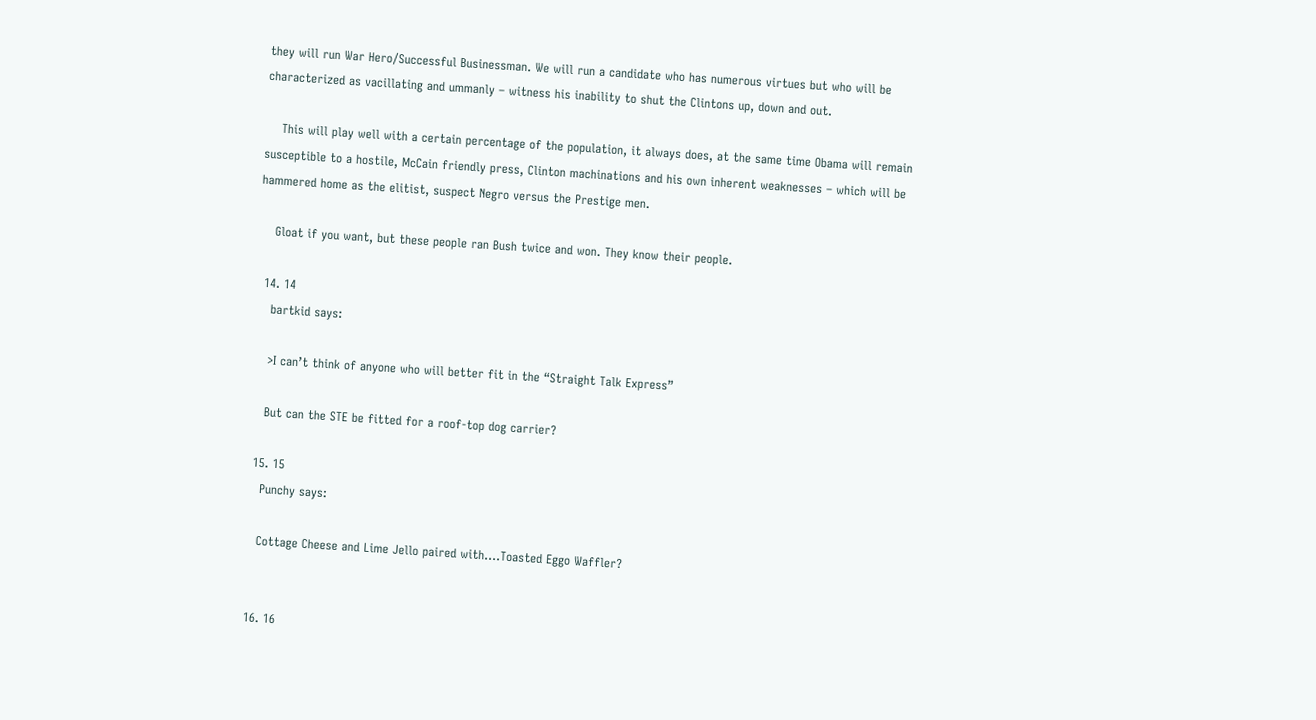they will run War Hero/Successful Businessman. We will run a candidate who has numerous virtues but who will be characterized as vacillating and ummanly – witness his inability to shut the Clintons up, down and out.

    This will play well with a certain percentage of the population, it always does, at the same time Obama will remain susceptible to a hostile, McCain friendly press, Clinton machinations and his own inherent weaknesses – which will be hammered home as the elitist, suspect Negro versus the Prestige men.

    Gloat if you want, but these people ran Bush twice and won. They know their people.

  14. 14
    bartkid says:

    >I can’t think of anyone who will better fit in the “Straight Talk Express”

    But can the STE be fitted for a roof-top dog carrier?

  15. 15
    Punchy says:

    Cottage Cheese and Lime Jello paired with….Toasted Eggo Waffler?


  16. 16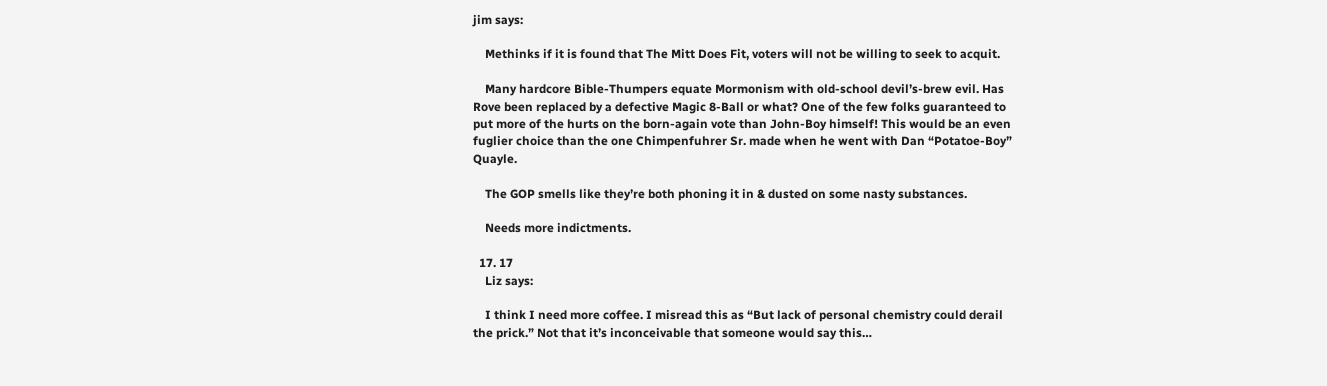jim says:

    Methinks if it is found that The Mitt Does Fit, voters will not be willing to seek to acquit.

    Many hardcore Bible-Thumpers equate Mormonism with old-school devil’s-brew evil. Has Rove been replaced by a defective Magic 8-Ball or what? One of the few folks guaranteed to put more of the hurts on the born-again vote than John-Boy himself! This would be an even fuglier choice than the one Chimpenfuhrer Sr. made when he went with Dan “Potatoe-Boy” Quayle.

    The GOP smells like they’re both phoning it in & dusted on some nasty substances.

    Needs more indictments.

  17. 17
    Liz says:

    I think I need more coffee. I misread this as “But lack of personal chemistry could derail the prick.” Not that it’s inconceivable that someone would say this…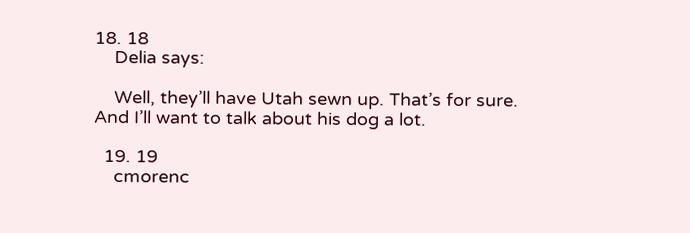18. 18
    Delia says:

    Well, they’ll have Utah sewn up. That’s for sure. And I’ll want to talk about his dog a lot.

  19. 19
    cmorenc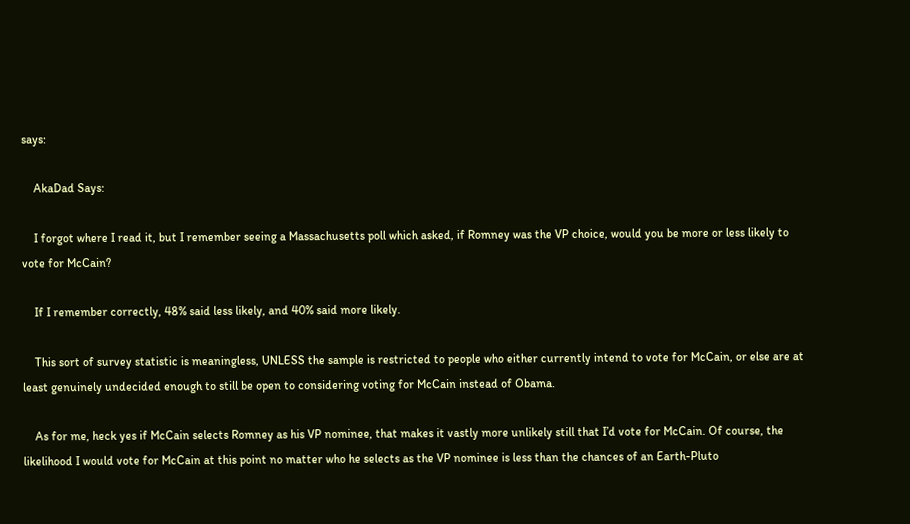says:

    AkaDad Says:

    I forgot where I read it, but I remember seeing a Massachusetts poll which asked, if Romney was the VP choice, would you be more or less likely to vote for McCain?

    If I remember correctly, 48% said less likely, and 40% said more likely.

    This sort of survey statistic is meaningless, UNLESS the sample is restricted to people who either currently intend to vote for McCain, or else are at least genuinely undecided enough to still be open to considering voting for McCain instead of Obama.

    As for me, heck yes if McCain selects Romney as his VP nominee, that makes it vastly more unlikely still that I’d vote for McCain. Of course, the likelihood I would vote for McCain at this point no matter who he selects as the VP nominee is less than the chances of an Earth-Pluto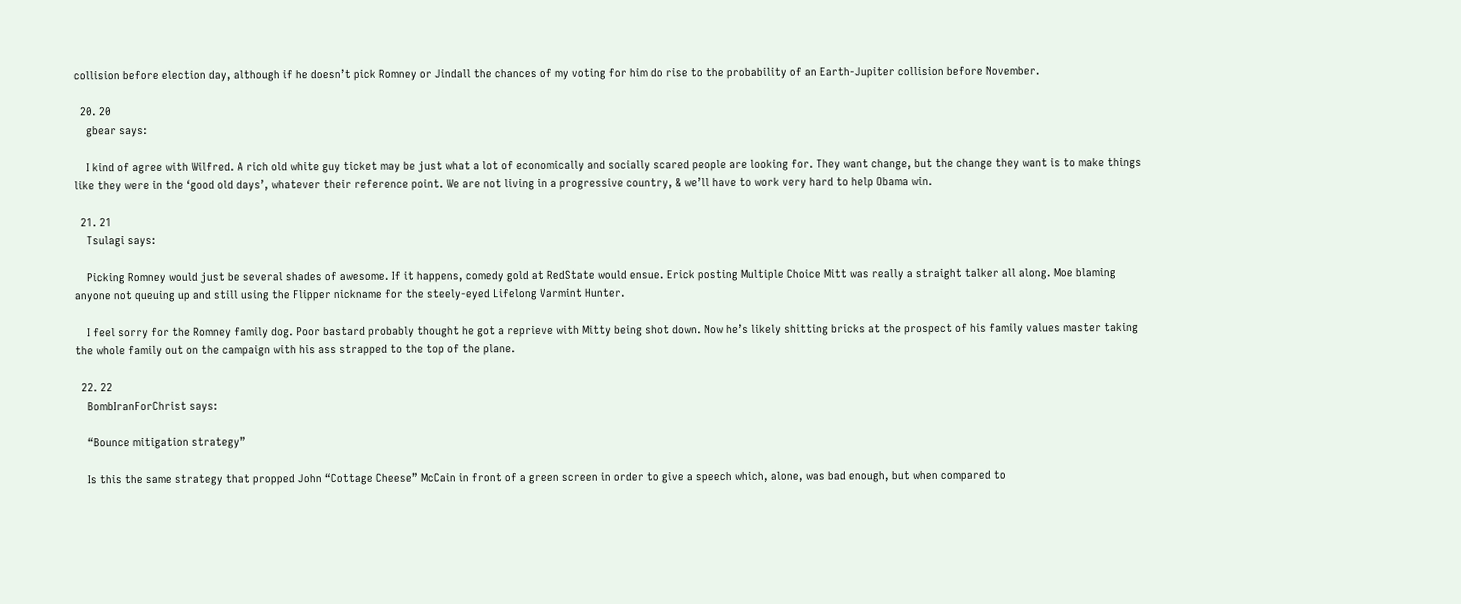collision before election day, although if he doesn’t pick Romney or Jindall the chances of my voting for him do rise to the probability of an Earth-Jupiter collision before November.

  20. 20
    gbear says:

    I kind of agree with Wilfred. A rich old white guy ticket may be just what a lot of economically and socially scared people are looking for. They want change, but the change they want is to make things like they were in the ‘good old days’, whatever their reference point. We are not living in a progressive country, & we’ll have to work very hard to help Obama win.

  21. 21
    Tsulagi says:

    Picking Romney would just be several shades of awesome. If it happens, comedy gold at RedState would ensue. Erick posting Multiple Choice Mitt was really a straight talker all along. Moe blaming anyone not queuing up and still using the Flipper nickname for the steely-eyed Lifelong Varmint Hunter.

    I feel sorry for the Romney family dog. Poor bastard probably thought he got a reprieve with Mitty being shot down. Now he’s likely shitting bricks at the prospect of his family values master taking the whole family out on the campaign with his ass strapped to the top of the plane.

  22. 22
    BombIranForChrist says:

    “Bounce mitigation strategy”

    Is this the same strategy that propped John “Cottage Cheese” McCain in front of a green screen in order to give a speech which, alone, was bad enough, but when compared to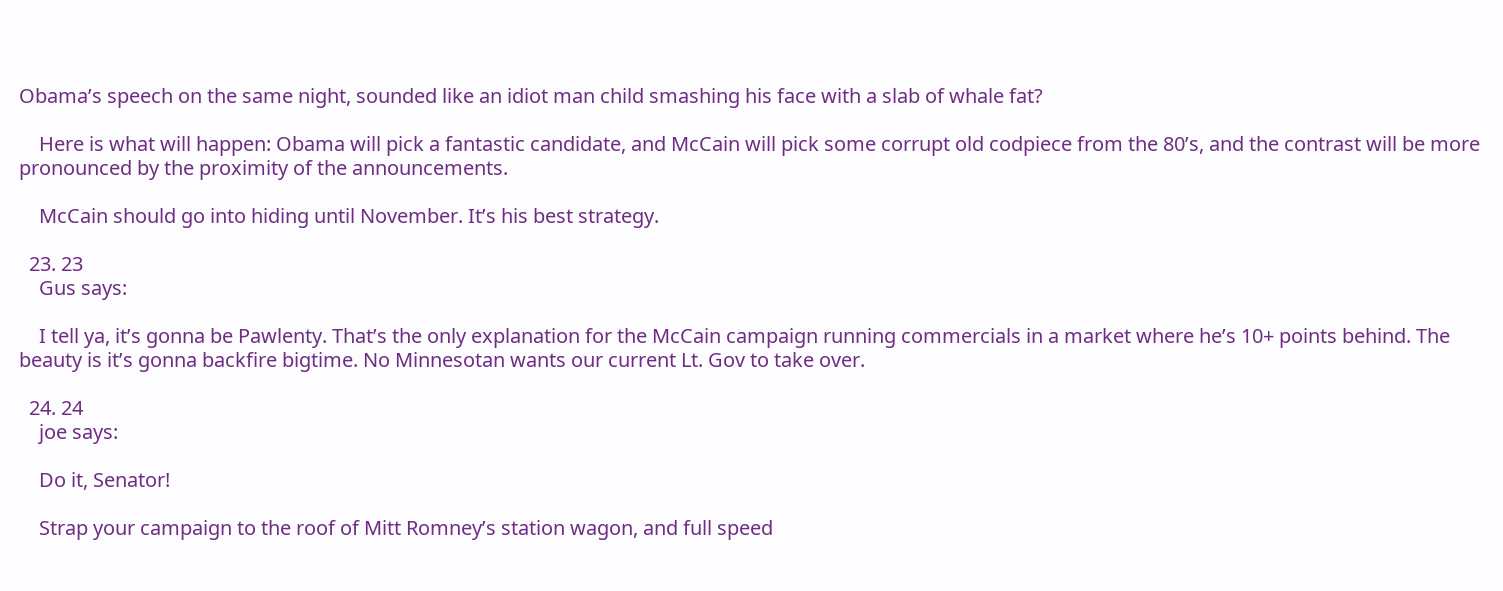Obama’s speech on the same night, sounded like an idiot man child smashing his face with a slab of whale fat?

    Here is what will happen: Obama will pick a fantastic candidate, and McCain will pick some corrupt old codpiece from the 80’s, and the contrast will be more pronounced by the proximity of the announcements.

    McCain should go into hiding until November. It’s his best strategy.

  23. 23
    Gus says:

    I tell ya, it’s gonna be Pawlenty. That’s the only explanation for the McCain campaign running commercials in a market where he’s 10+ points behind. The beauty is it’s gonna backfire bigtime. No Minnesotan wants our current Lt. Gov to take over.

  24. 24
    joe says:

    Do it, Senator!

    Strap your campaign to the roof of Mitt Romney’s station wagon, and full speed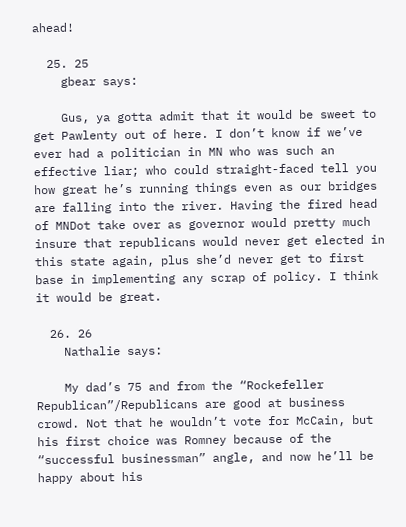ahead!

  25. 25
    gbear says:

    Gus, ya gotta admit that it would be sweet to get Pawlenty out of here. I don’t know if we’ve ever had a politician in MN who was such an effective liar; who could straight-faced tell you how great he’s running things even as our bridges are falling into the river. Having the fired head of MNDot take over as governor would pretty much insure that republicans would never get elected in this state again, plus she’d never get to first base in implementing any scrap of policy. I think it would be great.

  26. 26
    Nathalie says:

    My dad’s 75 and from the “Rockefeller Republican”/Republicans are good at business crowd. Not that he wouldn’t vote for McCain, but his first choice was Romney because of the “successful businessman” angle, and now he’ll be happy about his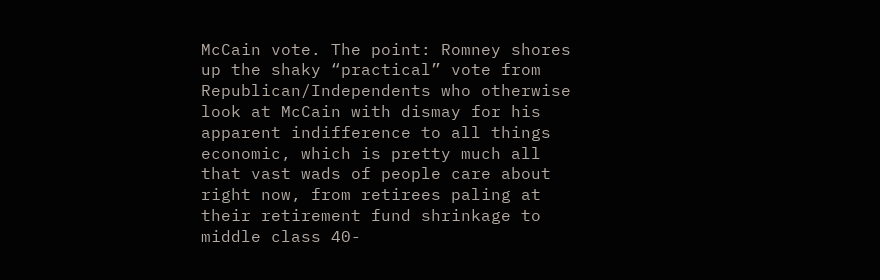McCain vote. The point: Romney shores up the shaky “practical” vote from Republican/Independents who otherwise look at McCain with dismay for his apparent indifference to all things economic, which is pretty much all that vast wads of people care about right now, from retirees paling at their retirement fund shrinkage to middle class 40-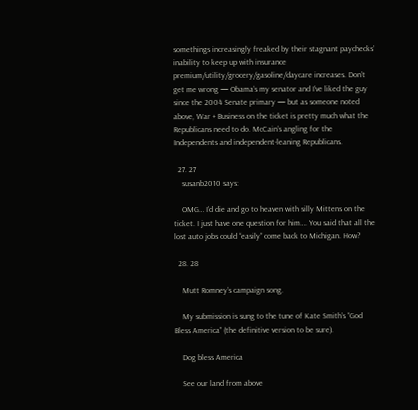somethings increasingly freaked by their stagnant paychecks’ inability to keep up with insurance premium/utility/grocery/gasoline/daycare increases. Don’t get me wrong — Obama’s my senator and I’ve liked the guy since the 2004 Senate primary — but as someone noted above, War + Business on the ticket is pretty much what the Republicans need to do. McCain’s angling for the Independents and independent-leaning Republicans.

  27. 27
    susanb2010 says:

    OMG… I’d die and go to heaven with silly Mittens on the ticket. I just have one question for him…. You said that all the lost auto jobs could “easily” come back to Michigan. How?

  28. 28

    Mutt Romney’s campaign song.

    My submission is sung to the tune of Kate Smith’s “God Bless America” (the definitive version to be sure).

    Dog bless America

    See our land from above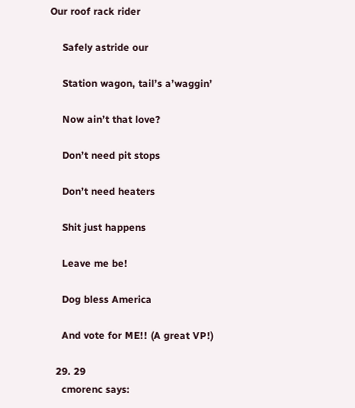Our roof rack rider

    Safely astride our

    Station wagon, tail’s a’waggin’

    Now ain’t that love?

    Don’t need pit stops

    Don’t need heaters

    Shit just happens

    Leave me be!

    Dog bless America

    And vote for ME!! (A great VP!)

  29. 29
    cmorenc says: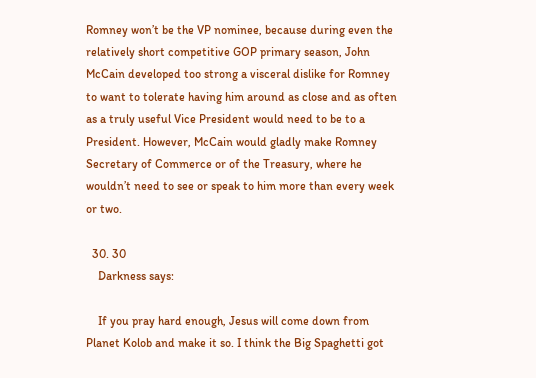Romney won’t be the VP nominee, because during even the relatively short competitive GOP primary season, John McCain developed too strong a visceral dislike for Romney to want to tolerate having him around as close and as often as a truly useful Vice President would need to be to a President. However, McCain would gladly make Romney Secretary of Commerce or of the Treasury, where he wouldn’t need to see or speak to him more than every week or two.

  30. 30
    Darkness says:

    If you pray hard enough, Jesus will come down from Planet Kolob and make it so. I think the Big Spaghetti got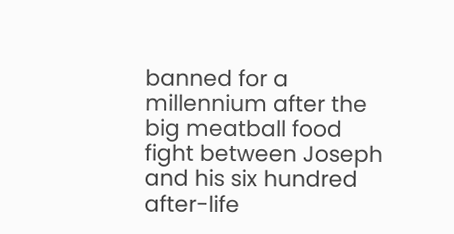banned for a millennium after the big meatball food fight between Joseph and his six hundred after-life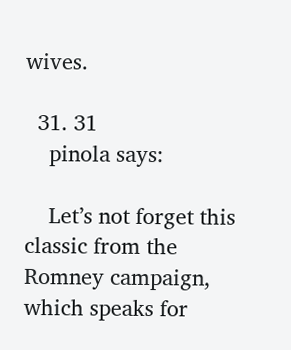wives.

  31. 31
    pinola says:

    Let’s not forget this classic from the Romney campaign, which speaks for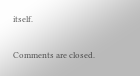itself.

Comments are closed.